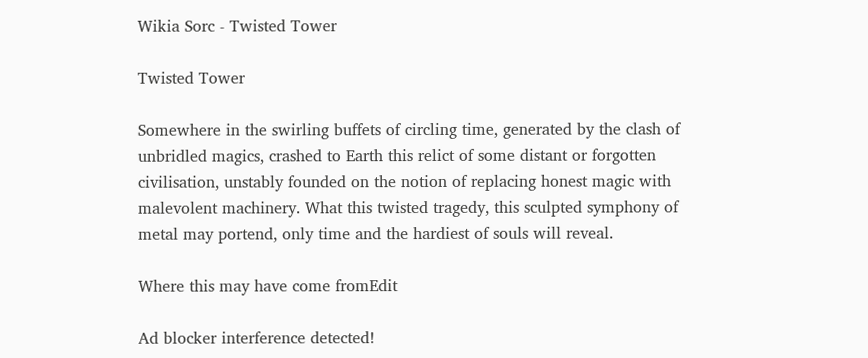Wikia Sorc - Twisted Tower

Twisted Tower

Somewhere in the swirling buffets of circling time, generated by the clash of unbridled magics, crashed to Earth this relict of some distant or forgotten civilisation, unstably founded on the notion of replacing honest magic with malevolent machinery. What this twisted tragedy, this sculpted symphony of metal may portend, only time and the hardiest of souls will reveal.

Where this may have come fromEdit

Ad blocker interference detected!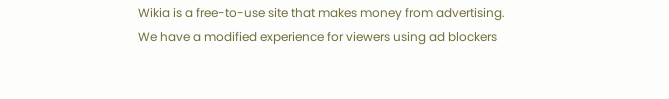Wikia is a free-to-use site that makes money from advertising. We have a modified experience for viewers using ad blockers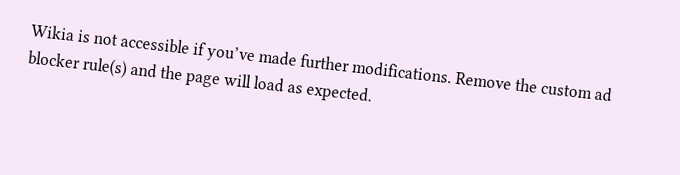Wikia is not accessible if you’ve made further modifications. Remove the custom ad blocker rule(s) and the page will load as expected.